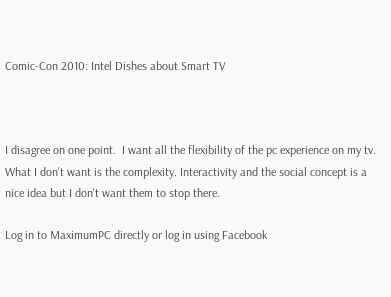Comic-Con 2010: Intel Dishes about Smart TV



I disagree on one point.  I want all the flexibility of the pc experience on my tv.  What I don't want is the complexity. Interactivity and the social concept is a nice idea but I don't want them to stop there.

Log in to MaximumPC directly or log in using Facebook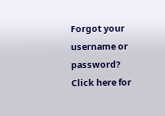Forgot your username or password?
Click here for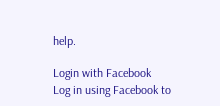help.

Login with Facebook
Log in using Facebook to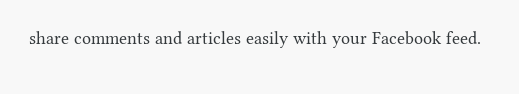share comments and articles easily with your Facebook feed.